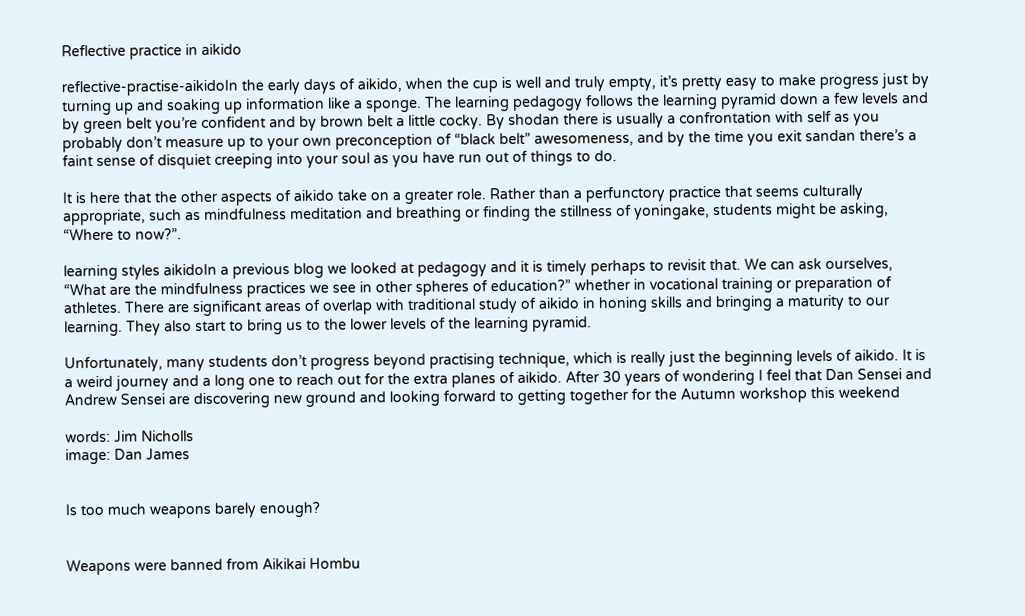Reflective practice in aikido

reflective-practise-aikidoIn the early days of aikido, when the cup is well and truly empty, it’s pretty easy to make progress just by turning up and soaking up information like a sponge. The learning pedagogy follows the learning pyramid down a few levels and by green belt you’re confident and by brown belt a little cocky. By shodan there is usually a confrontation with self as you probably don’t measure up to your own preconception of “black belt” awesomeness, and by the time you exit sandan there’s a faint sense of disquiet creeping into your soul as you have run out of things to do.

It is here that the other aspects of aikido take on a greater role. Rather than a perfunctory practice that seems culturally appropriate, such as mindfulness meditation and breathing or finding the stillness of yoningake, students might be asking, “Where to now?”.

learning styles aikidoIn a previous blog we looked at pedagogy and it is timely perhaps to revisit that. We can ask ourselves, “What are the mindfulness practices we see in other spheres of education?” whether in vocational training or preparation of athletes. There are significant areas of overlap with traditional study of aikido in honing skills and bringing a maturity to our learning. They also start to bring us to the lower levels of the learning pyramid.

Unfortunately, many students don’t progress beyond practising technique, which is really just the beginning levels of aikido. It is a weird journey and a long one to reach out for the extra planes of aikido. After 30 years of wondering I feel that Dan Sensei and Andrew Sensei are discovering new ground and looking forward to getting together for the Autumn workshop this weekend

words: Jim Nicholls
image: Dan James


Is too much weapons barely enough?


Weapons were banned from Aikikai Hombu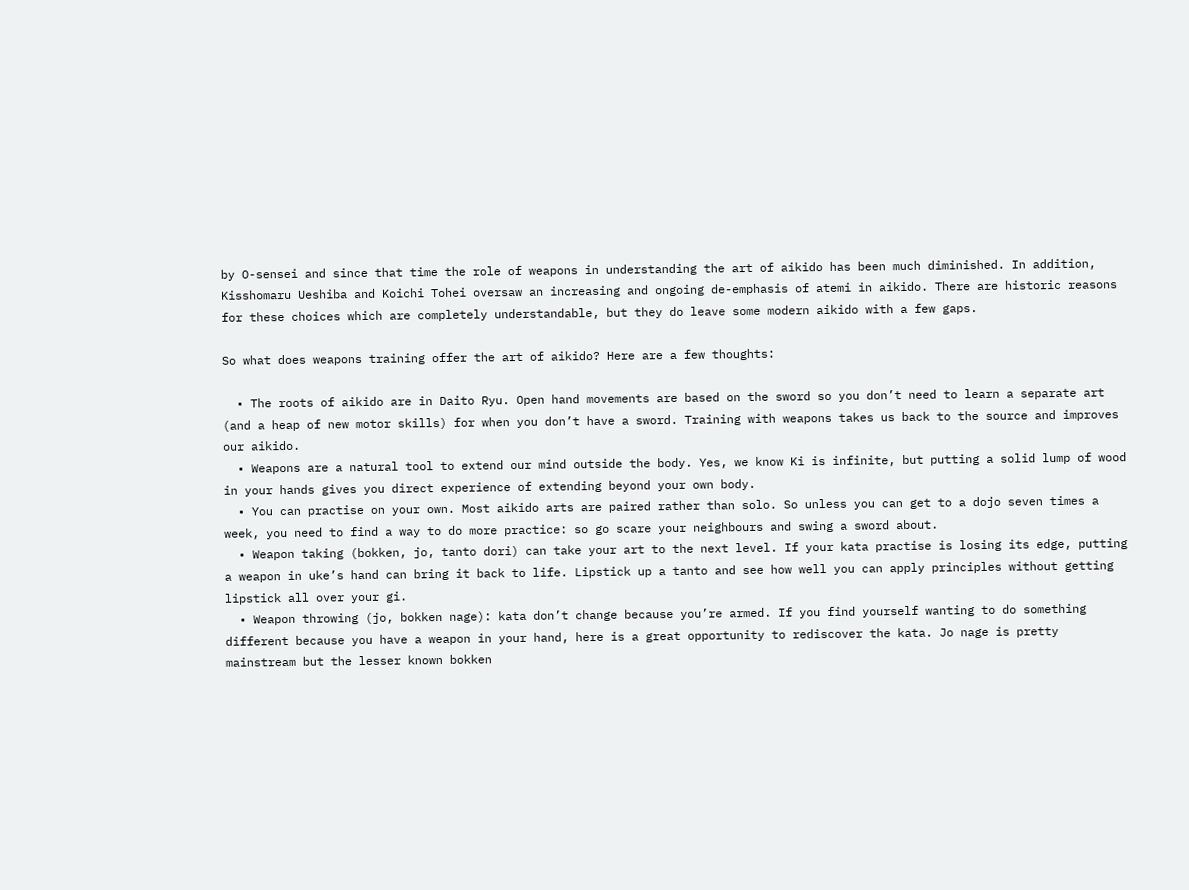by O-sensei and since that time the role of weapons in understanding the art of aikido has been much diminished. In addition, Kisshomaru Ueshiba and Koichi Tohei oversaw an increasing and ongoing de-emphasis of atemi in aikido. There are historic reasons for these choices which are completely understandable, but they do leave some modern aikido with a few gaps.

So what does weapons training offer the art of aikido? Here are a few thoughts:

  • The roots of aikido are in Daito Ryu. Open hand movements are based on the sword so you don’t need to learn a separate art (and a heap of new motor skills) for when you don’t have a sword. Training with weapons takes us back to the source and improves our aikido.
  • Weapons are a natural tool to extend our mind outside the body. Yes, we know Ki is infinite, but putting a solid lump of wood in your hands gives you direct experience of extending beyond your own body.
  • You can practise on your own. Most aikido arts are paired rather than solo. So unless you can get to a dojo seven times a week, you need to find a way to do more practice: so go scare your neighbours and swing a sword about.
  • Weapon taking (bokken, jo, tanto dori) can take your art to the next level. If your kata practise is losing its edge, putting a weapon in uke’s hand can bring it back to life. Lipstick up a tanto and see how well you can apply principles without getting lipstick all over your gi.
  • Weapon throwing (jo, bokken nage): kata don’t change because you’re armed. If you find yourself wanting to do something different because you have a weapon in your hand, here is a great opportunity to rediscover the kata. Jo nage is pretty mainstream but the lesser known bokken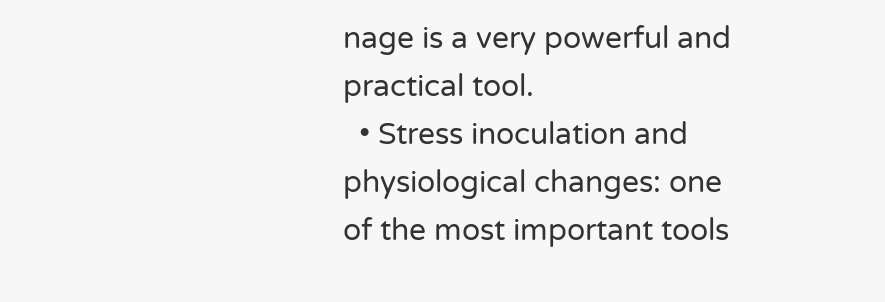nage is a very powerful and practical tool.
  • Stress inoculation and physiological changes: one of the most important tools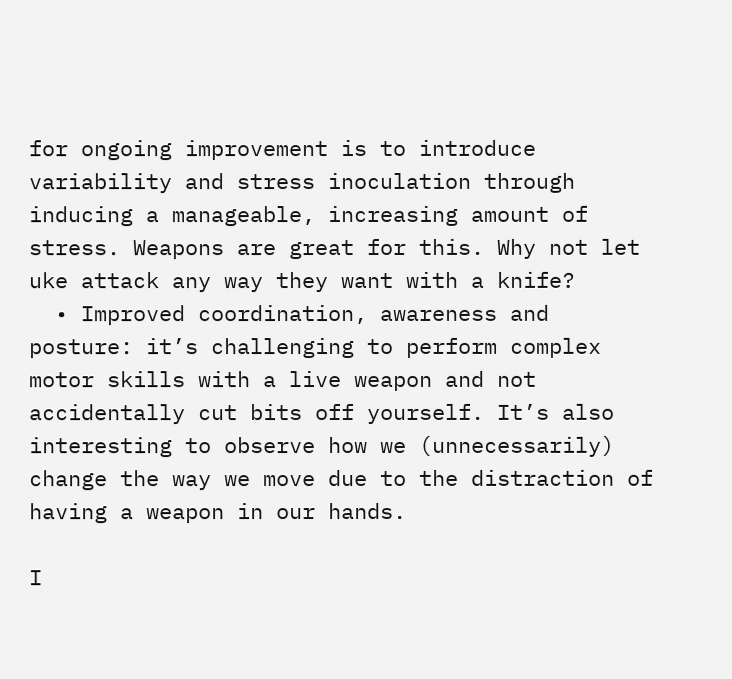for ongoing improvement is to introduce variability and stress inoculation through inducing a manageable, increasing amount of stress. Weapons are great for this. Why not let uke attack any way they want with a knife?
  • Improved coordination, awareness and posture: it’s challenging to perform complex motor skills with a live weapon and not accidentally cut bits off yourself. It’s also interesting to observe how we (unnecessarily) change the way we move due to the distraction of having a weapon in our hands.

I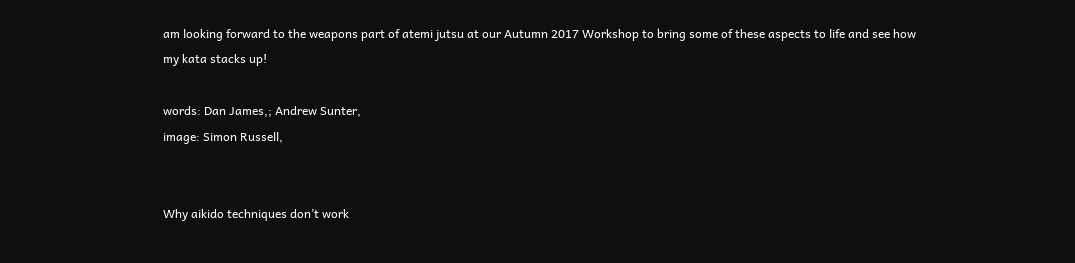am looking forward to the weapons part of atemi jutsu at our Autumn 2017 Workshop to bring some of these aspects to life and see how my kata stacks up!

words: Dan James,; Andrew Sunter,
image: Simon Russell,


Why aikido techniques don’t work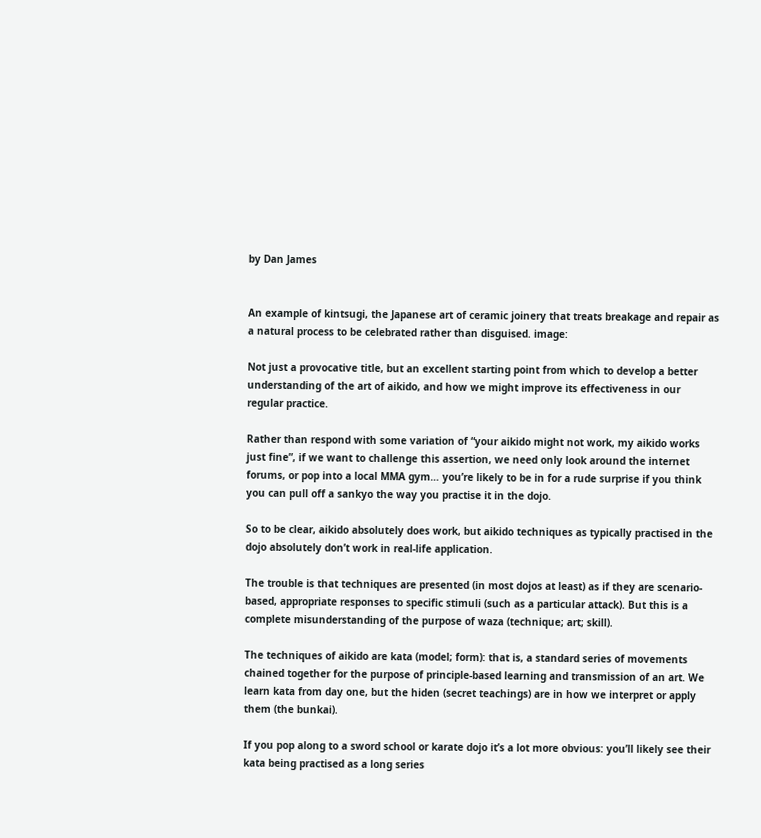by Dan James


An example of kintsugi, the Japanese art of ceramic joinery that treats breakage and repair as a natural process to be celebrated rather than disguised. image:

Not just a provocative title, but an excellent starting point from which to develop a better understanding of the art of aikido, and how we might improve its effectiveness in our regular practice.

Rather than respond with some variation of “your aikido might not work, my aikido works just fine”, if we want to challenge this assertion, we need only look around the internet forums, or pop into a local MMA gym… you’re likely to be in for a rude surprise if you think you can pull off a sankyo the way you practise it in the dojo.

So to be clear, aikido absolutely does work, but aikido techniques as typically practised in the dojo absolutely don’t work in real-life application.

The trouble is that techniques are presented (in most dojos at least) as if they are scenario-based, appropriate responses to specific stimuli (such as a particular attack). But this is a complete misunderstanding of the purpose of waza (technique; art; skill).

The techniques of aikido are kata (model; form): that is, a standard series of movements chained together for the purpose of principle-based learning and transmission of an art. We learn kata from day one, but the hiden (secret teachings) are in how we interpret or apply them (the bunkai).

If you pop along to a sword school or karate dojo it’s a lot more obvious: you’ll likely see their kata being practised as a long series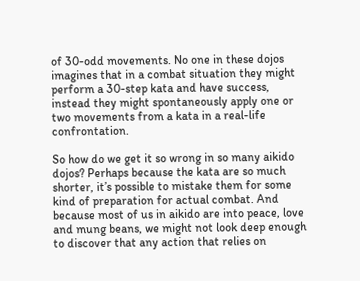of 30-odd movements. No one in these dojos imagines that in a combat situation they might perform a 30-step kata and have success, instead they might spontaneously apply one or two movements from a kata in a real-life confrontation.

So how do we get it so wrong in so many aikido dojos? Perhaps because the kata are so much shorter, it’s possible to mistake them for some kind of preparation for actual combat. And because most of us in aikido are into peace, love and mung beans, we might not look deep enough to discover that any action that relies on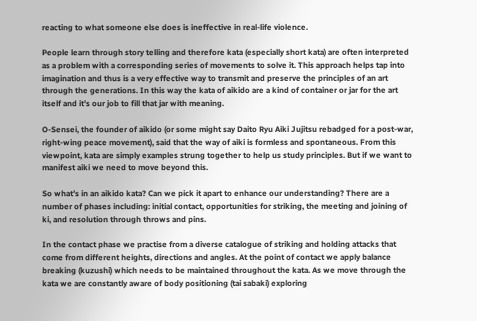reacting to what someone else does is ineffective in real-life violence.

People learn through story telling and therefore kata (especially short kata) are often interpreted as a problem with a corresponding series of movements to solve it. This approach helps tap into imagination and thus is a very effective way to transmit and preserve the principles of an art through the generations. In this way the kata of aikido are a kind of container or jar for the art itself and it’s our job to fill that jar with meaning.

O-Sensei, the founder of aikido (or some might say Daito Ryu Aiki Jujitsu rebadged for a post-war, right-wing peace movement), said that the way of aiki is formless and spontaneous. From this viewpoint, kata are simply examples strung together to help us study principles. But if we want to manifest aiki we need to move beyond this.

So what’s in an aikido kata? Can we pick it apart to enhance our understanding? There are a number of phases including: initial contact, opportunities for striking, the meeting and joining of ki, and resolution through throws and pins.

In the contact phase we practise from a diverse catalogue of striking and holding attacks that come from different heights, directions and angles. At the point of contact we apply balance breaking (kuzushi) which needs to be maintained throughout the kata. As we move through the kata we are constantly aware of body positioning (tai sabaki) exploring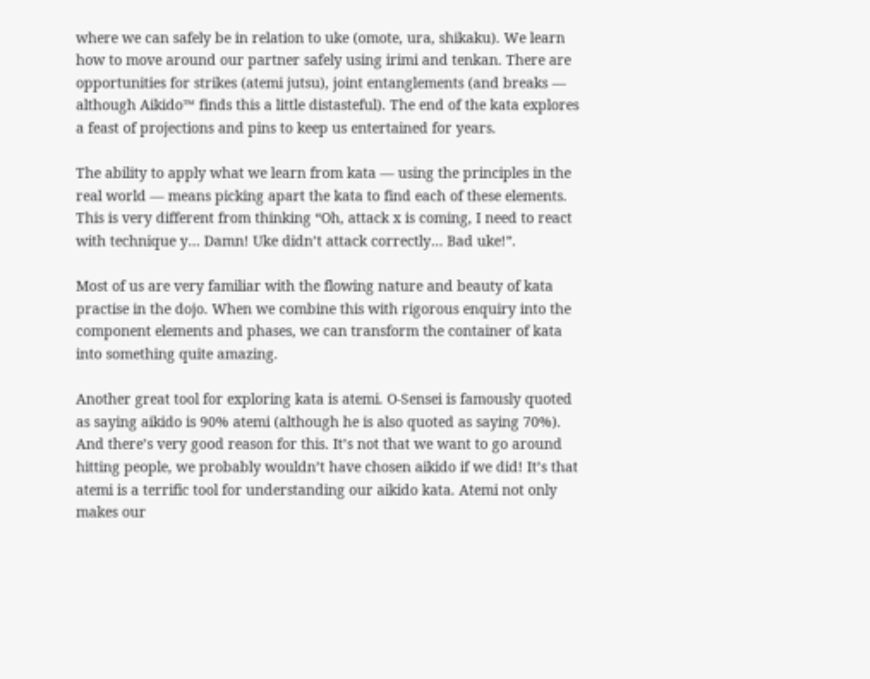where we can safely be in relation to uke (omote, ura, shikaku). We learn how to move around our partner safely using irimi and tenkan. There are opportunities for strikes (atemi jutsu), joint entanglements (and breaks — although Aikido™ finds this a little distasteful). The end of the kata explores a feast of projections and pins to keep us entertained for years.

The ability to apply what we learn from kata — using the principles in the real world — means picking apart the kata to find each of these elements. This is very different from thinking “Oh, attack x is coming, I need to react with technique y… Damn! Uke didn’t attack correctly… Bad uke!”.

Most of us are very familiar with the flowing nature and beauty of kata practise in the dojo. When we combine this with rigorous enquiry into the component elements and phases, we can transform the container of kata into something quite amazing.

Another great tool for exploring kata is atemi. O-Sensei is famously quoted as saying aikido is 90% atemi (although he is also quoted as saying 70%). And there’s very good reason for this. It’s not that we want to go around hitting people, we probably wouldn’t have chosen aikido if we did! It’s that atemi is a terrific tool for understanding our aikido kata. Atemi not only makes our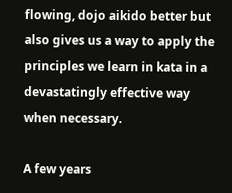flowing, dojo aikido better but also gives us a way to apply the principles we learn in kata in a devastatingly effective way when necessary.

A few years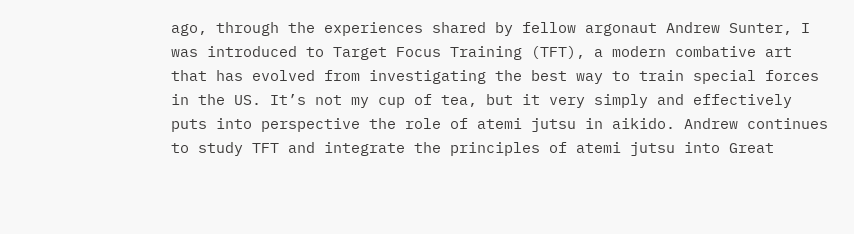ago, through the experiences shared by fellow argonaut Andrew Sunter, I was introduced to Target Focus Training (TFT), a modern combative art that has evolved from investigating the best way to train special forces in the US. It’s not my cup of tea, but it very simply and effectively puts into perspective the role of atemi jutsu in aikido. Andrew continues to study TFT and integrate the principles of atemi jutsu into Great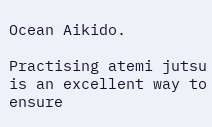Ocean Aikido.

Practising atemi jutsu is an excellent way to ensure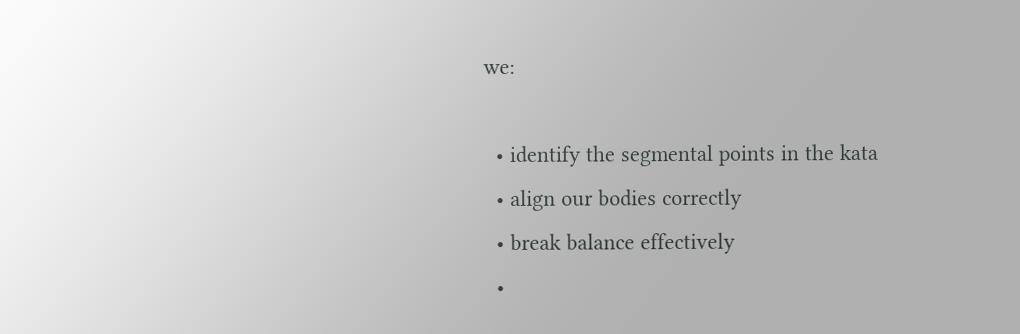we:

  • identify the segmental points in the kata
  • align our bodies correctly
  • break balance effectively
  •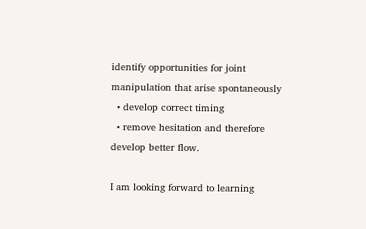identify opportunities for joint manipulation that arise spontaneously
  • develop correct timing
  • remove hesitation and therefore develop better flow.

I am looking forward to learning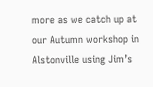more as we catch up at our Autumn workshop in Alstonville using Jim’s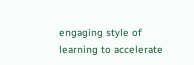engaging style of learning to accelerate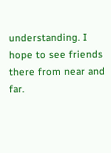understanding. I hope to see friends there from near and far.